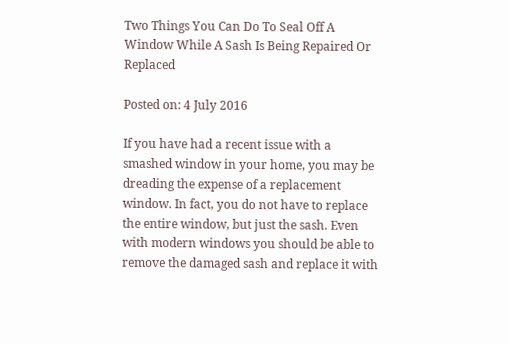Two Things You Can Do To Seal Off A Window While A Sash Is Being Repaired Or Replaced

Posted on: 4 July 2016

If you have had a recent issue with a smashed window in your home, you may be dreading the expense of a replacement window. In fact, you do not have to replace the entire window, but just the sash. Even with modern windows you should be able to remove the damaged sash and replace it with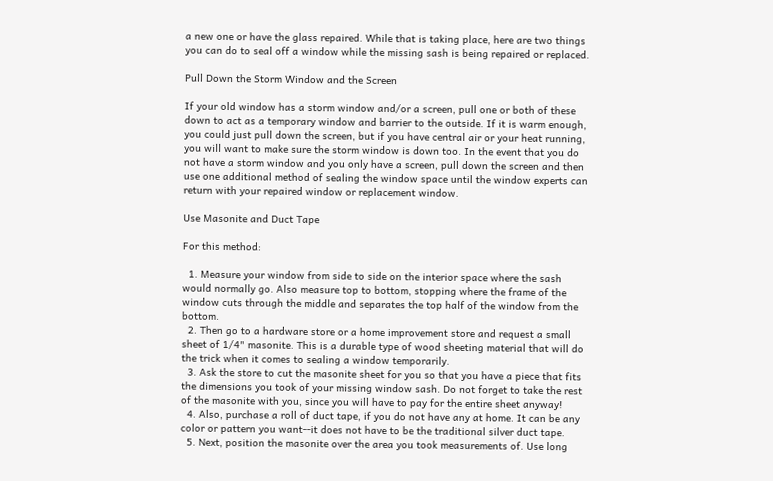a new one or have the glass repaired. While that is taking place, here are two things you can do to seal off a window while the missing sash is being repaired or replaced.

Pull Down the Storm Window and the Screen

If your old window has a storm window and/or a screen, pull one or both of these down to act as a temporary window and barrier to the outside. If it is warm enough, you could just pull down the screen, but if you have central air or your heat running, you will want to make sure the storm window is down too. In the event that you do not have a storm window and you only have a screen, pull down the screen and then use one additional method of sealing the window space until the window experts can return with your repaired window or replacement window.

Use Masonite and Duct Tape

For this method:

  1. Measure your window from side to side on the interior space where the sash would normally go. Also measure top to bottom, stopping where the frame of the window cuts through the middle and separates the top half of the window from the bottom.
  2. Then go to a hardware store or a home improvement store and request a small sheet of 1/4" masonite. This is a durable type of wood sheeting material that will do the trick when it comes to sealing a window temporarily.
  3. Ask the store to cut the masonite sheet for you so that you have a piece that fits the dimensions you took of your missing window sash. Do not forget to take the rest of the masonite with you, since you will have to pay for the entire sheet anyway!
  4. Also, purchase a roll of duct tape, if you do not have any at home. It can be any color or pattern you want--it does not have to be the traditional silver duct tape.
  5. Next, position the masonite over the area you took measurements of. Use long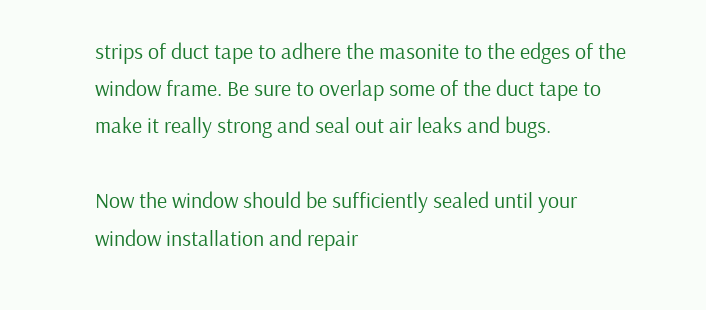strips of duct tape to adhere the masonite to the edges of the window frame. Be sure to overlap some of the duct tape to make it really strong and seal out air leaks and bugs.

Now the window should be sufficiently sealed until your window installation and repair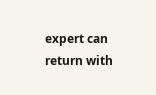expert can return with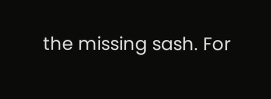the missing sash. For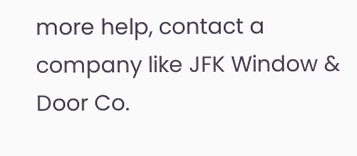more help, contact a company like JFK Window & Door Co.